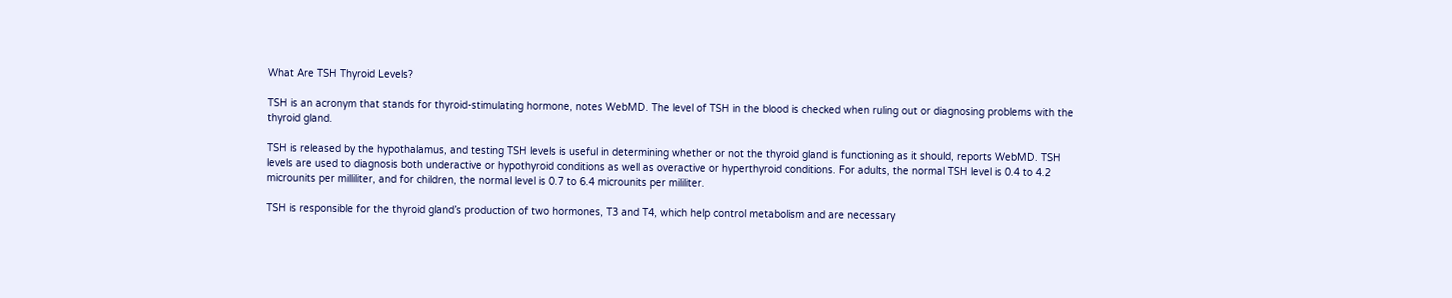What Are TSH Thyroid Levels?

TSH is an acronym that stands for thyroid-stimulating hormone, notes WebMD. The level of TSH in the blood is checked when ruling out or diagnosing problems with the thyroid gland.

TSH is released by the hypothalamus, and testing TSH levels is useful in determining whether or not the thyroid gland is functioning as it should, reports WebMD. TSH levels are used to diagnosis both underactive or hypothyroid conditions as well as overactive or hyperthyroid conditions. For adults, the normal TSH level is 0.4 to 4.2 microunits per milliliter, and for children, the normal level is 0.7 to 6.4 microunits per mililiter.

TSH is responsible for the thyroid gland’s production of two hormones, T3 and T4, which help control metabolism and are necessary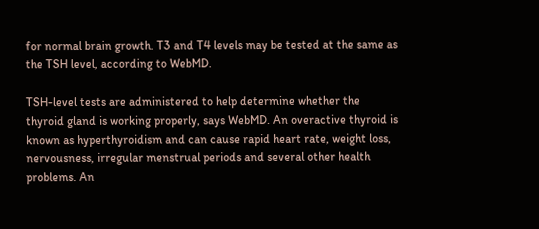for normal brain growth. T3 and T4 levels may be tested at the same as the TSH level, according to WebMD.

TSH-level tests are administered to help determine whether the thyroid gland is working properly, says WebMD. An overactive thyroid is known as hyperthyroidism and can cause rapid heart rate, weight loss, nervousness, irregular menstrual periods and several other health problems. An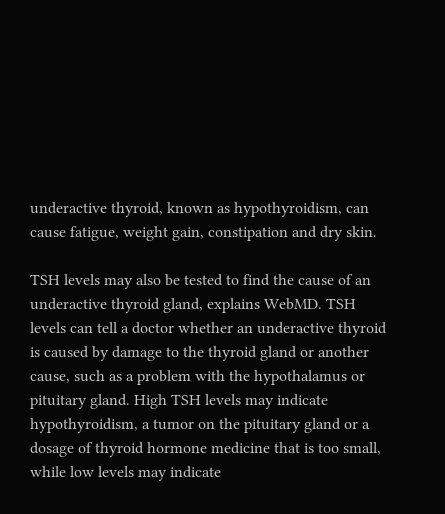underactive thyroid, known as hypothyroidism, can cause fatigue, weight gain, constipation and dry skin.

TSH levels may also be tested to find the cause of an underactive thyroid gland, explains WebMD. TSH levels can tell a doctor whether an underactive thyroid is caused by damage to the thyroid gland or another cause, such as a problem with the hypothalamus or pituitary gland. High TSH levels may indicate hypothyroidism, a tumor on the pituitary gland or a dosage of thyroid hormone medicine that is too small, while low levels may indicate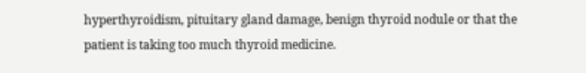hyperthyroidism, pituitary gland damage, benign thyroid nodule or that the patient is taking too much thyroid medicine.